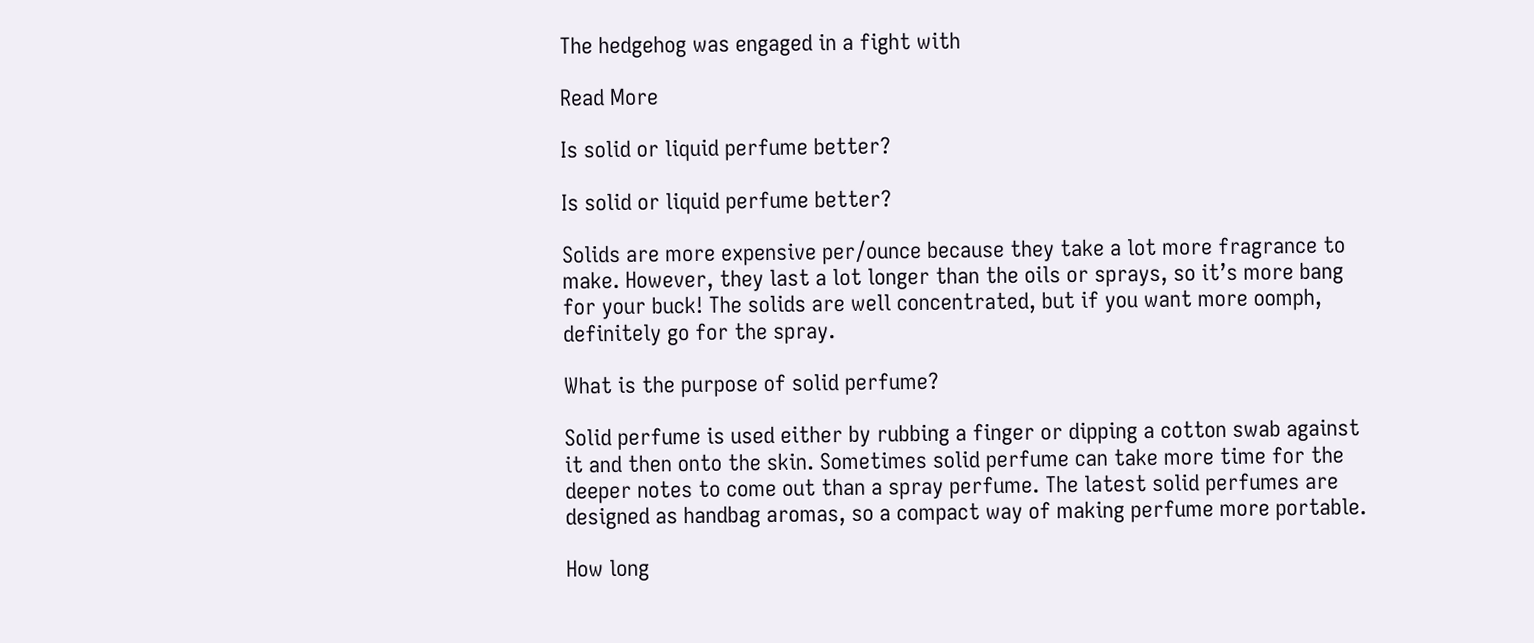The hedgehog was engaged in a fight with

Read More

Is solid or liquid perfume better?

Is solid or liquid perfume better?

Solids are more expensive per/ounce because they take a lot more fragrance to make. However, they last a lot longer than the oils or sprays, so it’s more bang for your buck! The solids are well concentrated, but if you want more oomph, definitely go for the spray.

What is the purpose of solid perfume?

Solid perfume is used either by rubbing a finger or dipping a cotton swab against it and then onto the skin. Sometimes solid perfume can take more time for the deeper notes to come out than a spray perfume. The latest solid perfumes are designed as handbag aromas, so a compact way of making perfume more portable.

How long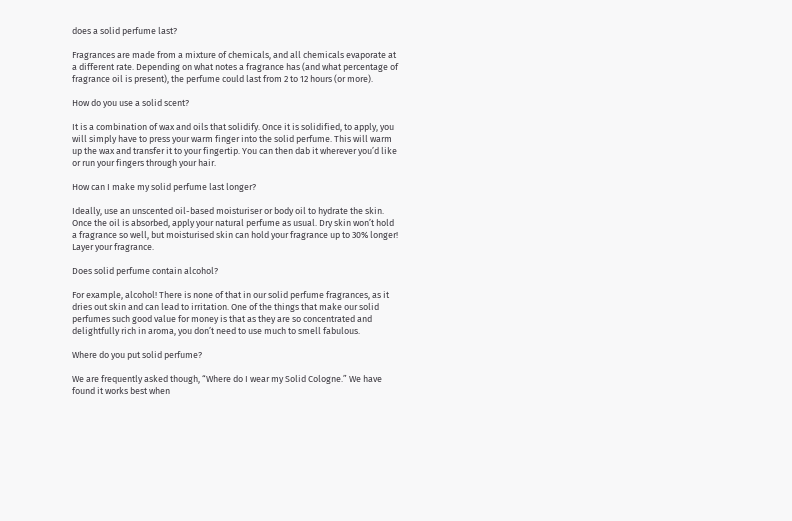does a solid perfume last?

Fragrances are made from a mixture of chemicals, and all chemicals evaporate at a different rate. Depending on what notes a fragrance has (and what percentage of fragrance oil is present), the perfume could last from 2 to 12 hours (or more).

How do you use a solid scent?

It is a combination of wax and oils that solidify. Once it is solidified, to apply, you will simply have to press your warm finger into the solid perfume. This will warm up the wax and transfer it to your fingertip. You can then dab it wherever you’d like or run your fingers through your hair.

How can I make my solid perfume last longer?

Ideally, use an unscented oil-based moisturiser or body oil to hydrate the skin. Once the oil is absorbed, apply your natural perfume as usual. Dry skin won’t hold a fragrance so well, but moisturised skin can hold your fragrance up to 30% longer! Layer your fragrance.

Does solid perfume contain alcohol?

For example, alcohol! There is none of that in our solid perfume fragrances, as it dries out skin and can lead to irritation. One of the things that make our solid perfumes such good value for money is that as they are so concentrated and delightfully rich in aroma, you don’t need to use much to smell fabulous.

Where do you put solid perfume?

We are frequently asked though, “Where do I wear my Solid Cologne.” We have found it works best when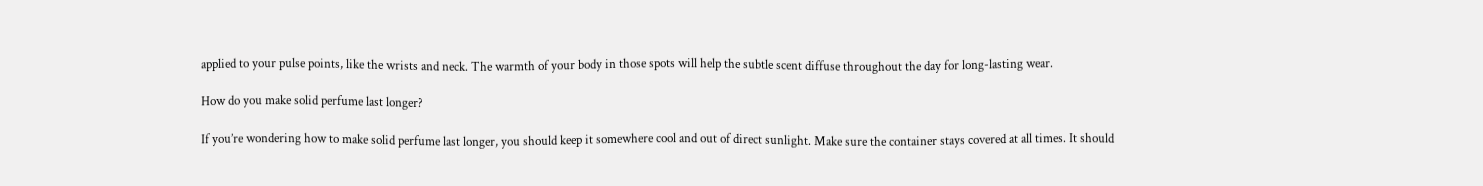applied to your pulse points, like the wrists and neck. The warmth of your body in those spots will help the subtle scent diffuse throughout the day for long-lasting wear.

How do you make solid perfume last longer?

If you’re wondering how to make solid perfume last longer, you should keep it somewhere cool and out of direct sunlight. Make sure the container stays covered at all times. It should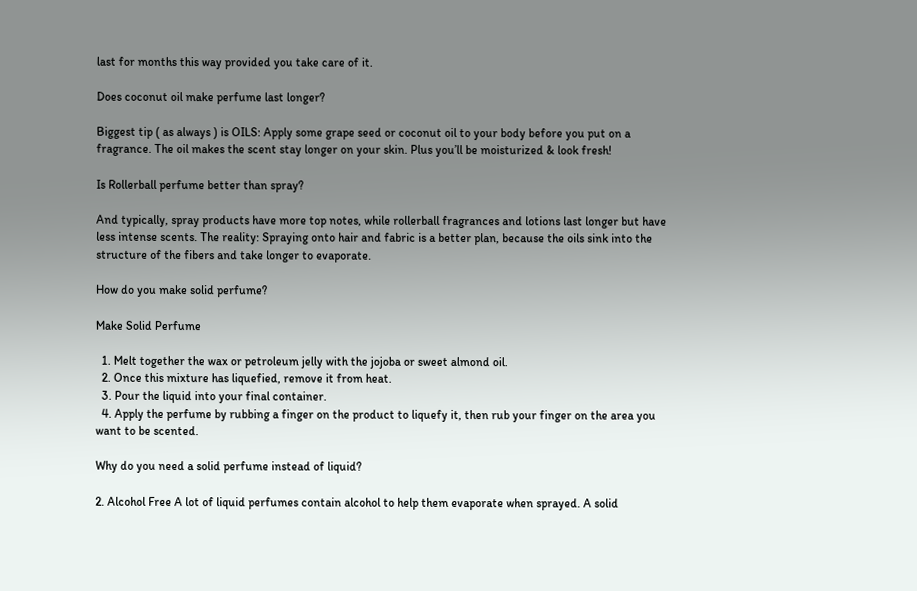last for months this way provided you take care of it.

Does coconut oil make perfume last longer?

Biggest tip ( as always ) is OILS: Apply some grape seed or coconut oil to your body before you put on a fragrance. The oil makes the scent stay longer on your skin. Plus you’ll be moisturized & look fresh!

Is Rollerball perfume better than spray?

And typically, spray products have more top notes, while rollerball fragrances and lotions last longer but have less intense scents. The reality: Spraying onto hair and fabric is a better plan, because the oils sink into the structure of the fibers and take longer to evaporate.

How do you make solid perfume?

Make Solid Perfume

  1. Melt together the wax or petroleum jelly with the jojoba or sweet almond oil.
  2. Once this mixture has liquefied, remove it from heat.
  3. Pour the liquid into your final container.
  4. Apply the perfume by rubbing a finger on the product to liquefy it, then rub your finger on the area you want to be scented.

Why do you need a solid perfume instead of liquid?

2. Alcohol Free A lot of liquid perfumes contain alcohol to help them evaporate when sprayed. A solid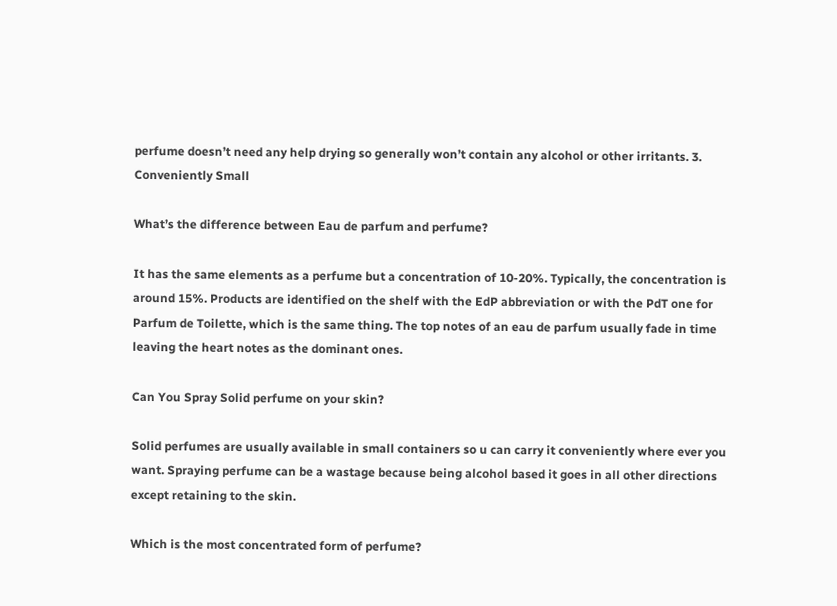perfume doesn’t need any help drying so generally won’t contain any alcohol or other irritants. 3. Conveniently Small

What’s the difference between Eau de parfum and perfume?

It has the same elements as a perfume but a concentration of 10-20%. Typically, the concentration is around 15%. Products are identified on the shelf with the EdP abbreviation or with the PdT one for Parfum de Toilette, which is the same thing. The top notes of an eau de parfum usually fade in time leaving the heart notes as the dominant ones.

Can You Spray Solid perfume on your skin?

Solid perfumes are usually available in small containers so u can carry it conveniently where ever you want. Spraying perfume can be a wastage because being alcohol based it goes in all other directions except retaining to the skin.

Which is the most concentrated form of perfume?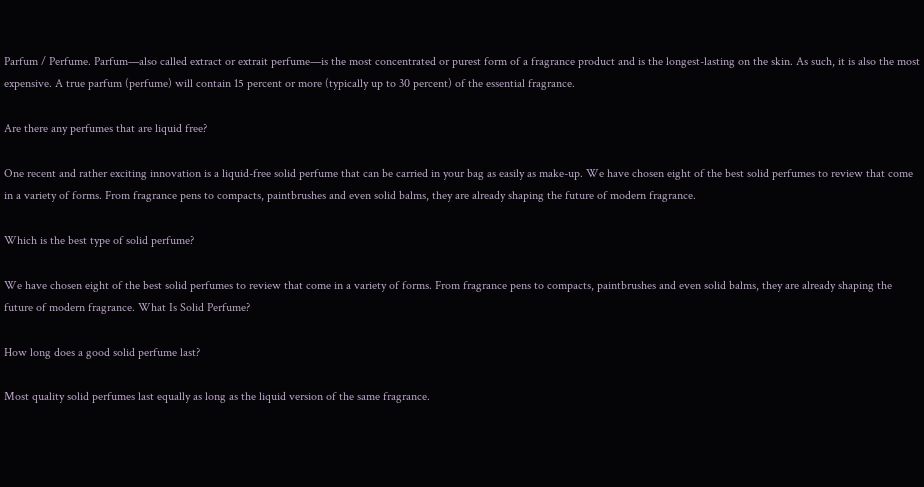Parfum / Perfume. Parfum—also called extract or extrait perfume—is the most concentrated or purest form of a fragrance product and is the longest-lasting on the skin. As such, it is also the most expensive. A true parfum (perfume) will contain 15 percent or more (typically up to 30 percent) of the essential fragrance.

Are there any perfumes that are liquid free?

One recent and rather exciting innovation is a liquid-free solid perfume that can be carried in your bag as easily as make-up. We have chosen eight of the best solid perfumes to review that come in a variety of forms. From fragrance pens to compacts, paintbrushes and even solid balms, they are already shaping the future of modern fragrance.

Which is the best type of solid perfume?

We have chosen eight of the best solid perfumes to review that come in a variety of forms. From fragrance pens to compacts, paintbrushes and even solid balms, they are already shaping the future of modern fragrance. What Is Solid Perfume?

How long does a good solid perfume last?

Most quality solid perfumes last equally as long as the liquid version of the same fragrance.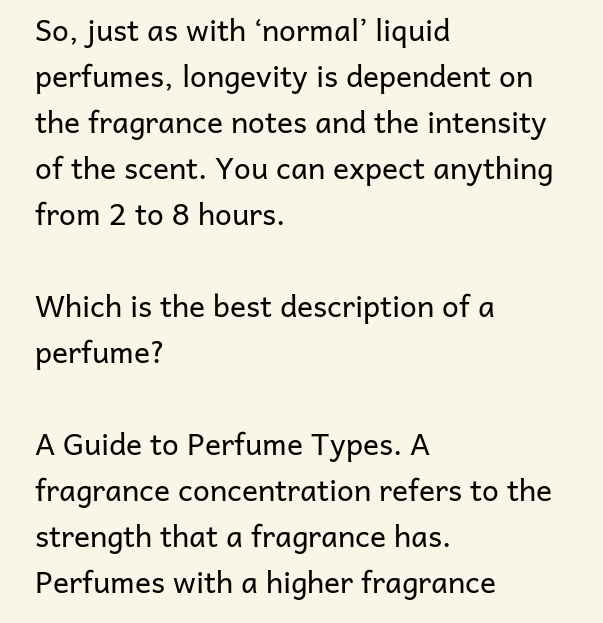So, just as with ‘normal’ liquid perfumes, longevity is dependent on the fragrance notes and the intensity of the scent. You can expect anything from 2 to 8 hours.

Which is the best description of a perfume?

A Guide to Perfume Types. A fragrance concentration refers to the strength that a fragrance has. Perfumes with a higher fragrance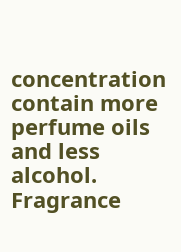concentration contain more perfume oils and less alcohol. Fragrance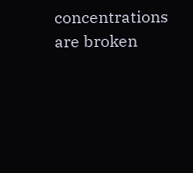concentrations are broken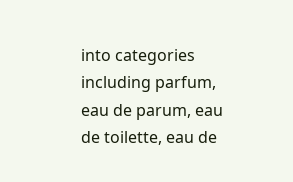into categories including parfum, eau de parum, eau de toilette, eau de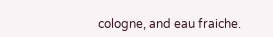cologne, and eau fraiche.